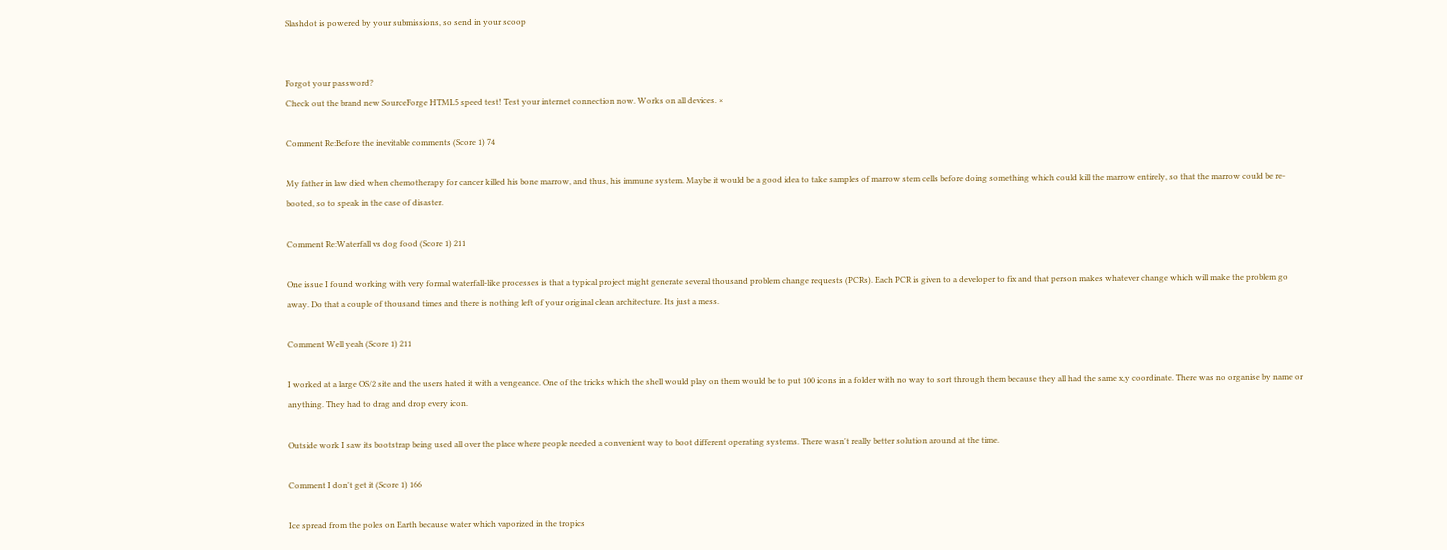Slashdot is powered by your submissions, so send in your scoop


Forgot your password?
Check out the brand new SourceForge HTML5 speed test! Test your internet connection now. Works on all devices. ×

Comment Re:Before the inevitable comments (Score 1) 74

My father in law died when chemotherapy for cancer killed his bone marrow, and thus, his immune system. Maybe it would be a good idea to take samples of marrow stem cells before doing something which could kill the marrow entirely, so that the marrow could be re-booted, so to speak in the case of disaster.

Comment Re:Waterfall vs dog food (Score 1) 211

One issue I found working with very formal waterfall-like processes is that a typical project might generate several thousand problem change requests (PCRs). Each PCR is given to a developer to fix and that person makes whatever change which will make the problem go away. Do that a couple of thousand times and there is nothing left of your original clean architecture. Its just a mess.

Comment Well yeah (Score 1) 211

I worked at a large OS/2 site and the users hated it with a vengeance. One of the tricks which the shell would play on them would be to put 100 icons in a folder with no way to sort through them because they all had the same x,y coordinate. There was no organise by name or anything. They had to drag and drop every icon.

Outside work I saw its bootstrap being used all over the place where people needed a convenient way to boot different operating systems. There wasn't really better solution around at the time.

Comment I don't get it (Score 1) 166

Ice spread from the poles on Earth because water which vaporized in the tropics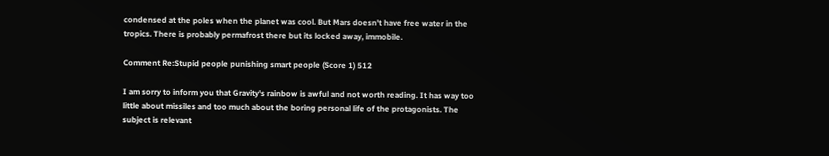condensed at the poles when the planet was cool. But Mars doesn't have free water in the tropics. There is probably permafrost there but its locked away, immobile.

Comment Re:Stupid people punishing smart people (Score 1) 512

I am sorry to inform you that Gravity's rainbow is awful and not worth reading. It has way too little about missiles and too much about the boring personal life of the protagonists. The subject is relevant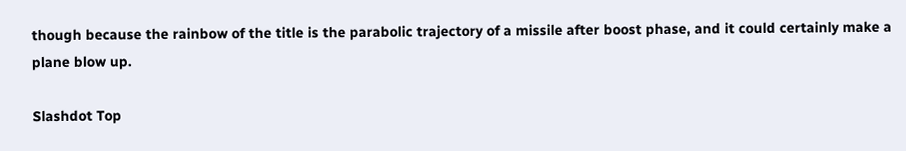though because the rainbow of the title is the parabolic trajectory of a missile after boost phase, and it could certainly make a plane blow up.

Slashdot Top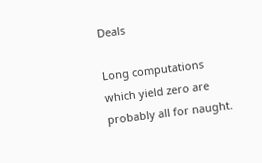Deals

Long computations which yield zero are probably all for naught.